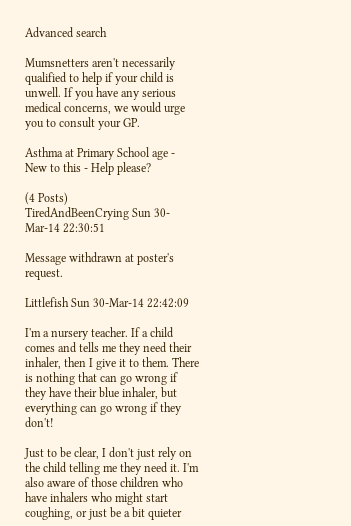Advanced search

Mumsnetters aren't necessarily qualified to help if your child is unwell. If you have any serious medical concerns, we would urge you to consult your GP.

Asthma at Primary School age - New to this - Help please?

(4 Posts)
TiredAndBeenCrying Sun 30-Mar-14 22:30:51

Message withdrawn at poster's request.

Littlefish Sun 30-Mar-14 22:42:09

I'm a nursery teacher. If a child comes and tells me they need their inhaler, then I give it to them. There is nothing that can go wrong if they have their blue inhaler, but everything can go wrong if they don't!

Just to be clear, I don't just rely on the child telling me they need it. I'm also aware of those children who have inhalers who might start coughing, or just be a bit quieter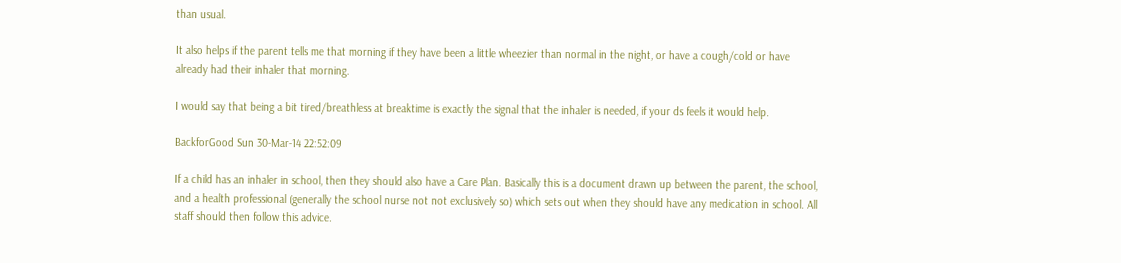than usual.

It also helps if the parent tells me that morning if they have been a little wheezier than normal in the night, or have a cough/cold or have already had their inhaler that morning.

I would say that being a bit tired/breathless at breaktime is exactly the signal that the inhaler is needed, if your ds feels it would help.

BackforGood Sun 30-Mar-14 22:52:09

If a child has an inhaler in school, then they should also have a Care Plan. Basically this is a document drawn up between the parent, the school, and a health professional (generally the school nurse not not exclusively so) which sets out when they should have any medication in school. All staff should then follow this advice.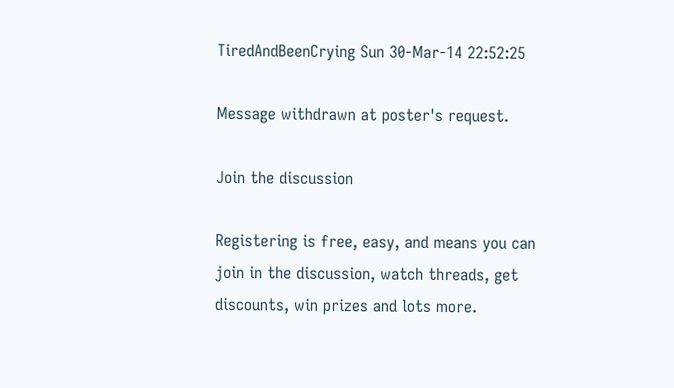TiredAndBeenCrying Sun 30-Mar-14 22:52:25

Message withdrawn at poster's request.

Join the discussion

Registering is free, easy, and means you can join in the discussion, watch threads, get discounts, win prizes and lots more.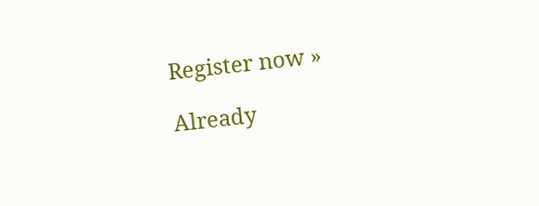Register now »

Already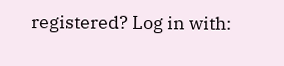registered? Log in with: